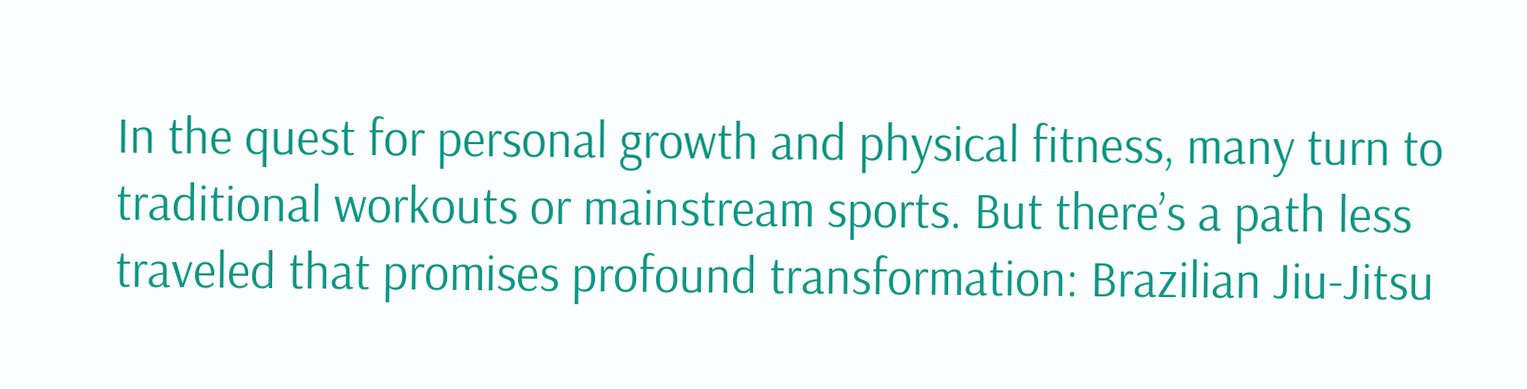In the quest for personal growth and physical fitness, many turn to traditional workouts or mainstream sports. But there’s a path less traveled that promises profound transformation: Brazilian Jiu-Jitsu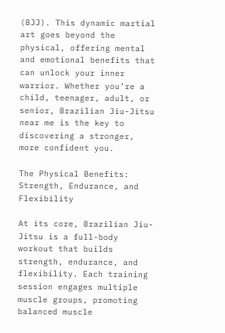(BJJ). This dynamic martial art goes beyond the physical, offering mental and emotional benefits that can unlock your inner warrior. Whether you’re a child, teenager, adult, or senior, Brazilian Jiu-Jitsu near me is the key to discovering a stronger, more confident you.

The Physical Benefits: Strength, Endurance, and Flexibility

At its core, Brazilian Jiu-Jitsu is a full-body workout that builds strength, endurance, and flexibility. Each training session engages multiple muscle groups, promoting balanced muscle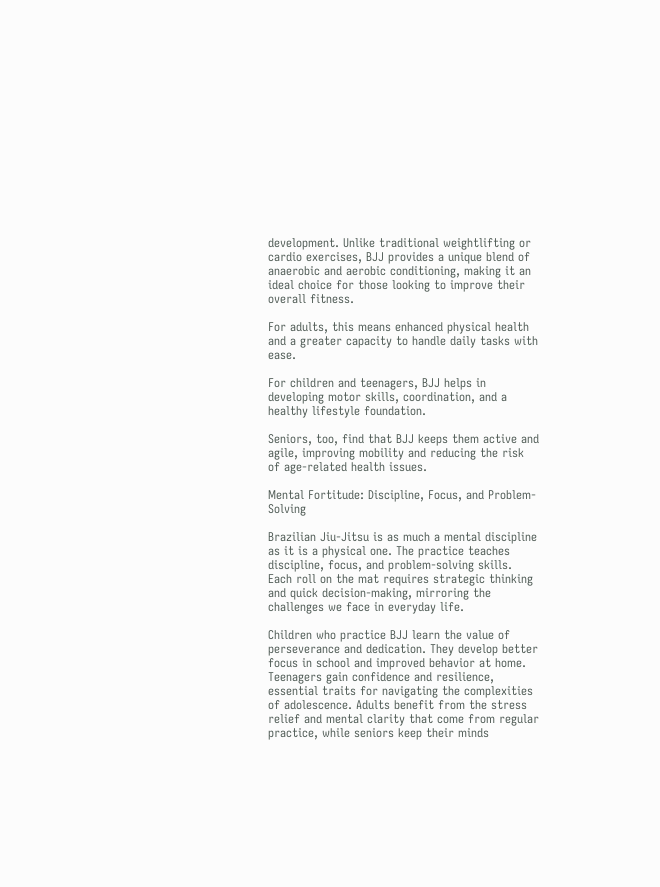development. Unlike traditional weightlifting or cardio exercises, BJJ provides a unique blend of anaerobic and aerobic conditioning, making it an ideal choice for those looking to improve their overall fitness.

For adults, this means enhanced physical health and a greater capacity to handle daily tasks with ease.

For children and teenagers, BJJ helps in developing motor skills, coordination, and a healthy lifestyle foundation.

Seniors, too, find that BJJ keeps them active and agile, improving mobility and reducing the risk of age-related health issues.

Mental Fortitude: Discipline, Focus, and Problem-Solving

Brazilian Jiu-Jitsu is as much a mental discipline as it is a physical one. The practice teaches discipline, focus, and problem-solving skills. Each roll on the mat requires strategic thinking and quick decision-making, mirroring the challenges we face in everyday life.

Children who practice BJJ learn the value of perseverance and dedication. They develop better focus in school and improved behavior at home. Teenagers gain confidence and resilience, essential traits for navigating the complexities of adolescence. Adults benefit from the stress relief and mental clarity that come from regular practice, while seniors keep their minds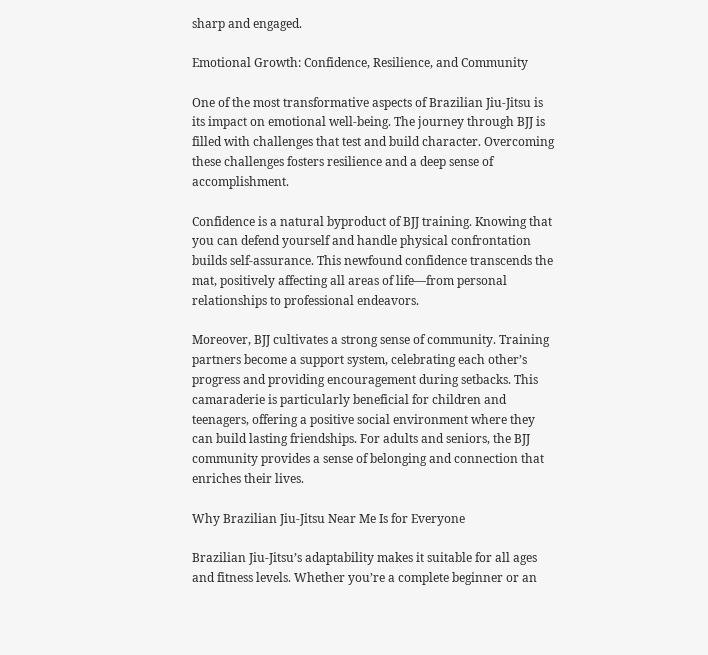sharp and engaged.

Emotional Growth: Confidence, Resilience, and Community

One of the most transformative aspects of Brazilian Jiu-Jitsu is its impact on emotional well-being. The journey through BJJ is filled with challenges that test and build character. Overcoming these challenges fosters resilience and a deep sense of accomplishment.

Confidence is a natural byproduct of BJJ training. Knowing that you can defend yourself and handle physical confrontation builds self-assurance. This newfound confidence transcends the mat, positively affecting all areas of life—from personal relationships to professional endeavors.

Moreover, BJJ cultivates a strong sense of community. Training partners become a support system, celebrating each other’s progress and providing encouragement during setbacks. This camaraderie is particularly beneficial for children and teenagers, offering a positive social environment where they can build lasting friendships. For adults and seniors, the BJJ community provides a sense of belonging and connection that enriches their lives.

Why Brazilian Jiu-Jitsu Near Me Is for Everyone

Brazilian Jiu-Jitsu’s adaptability makes it suitable for all ages and fitness levels. Whether you’re a complete beginner or an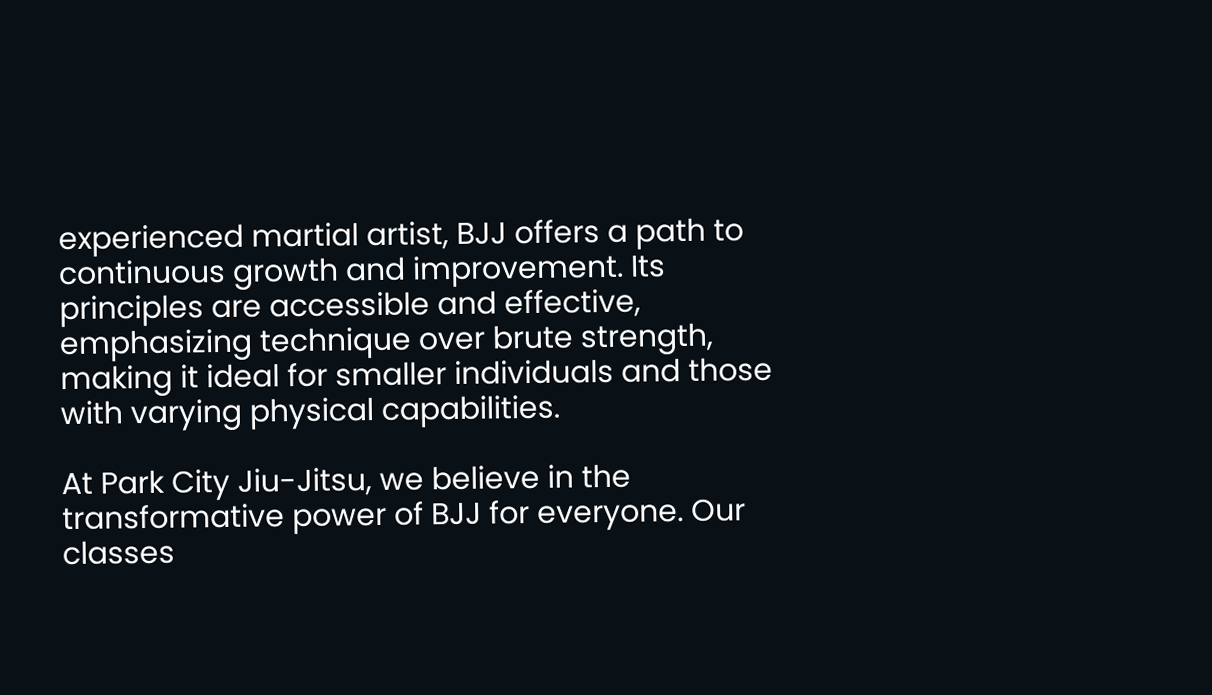experienced martial artist, BJJ offers a path to continuous growth and improvement. Its principles are accessible and effective, emphasizing technique over brute strength, making it ideal for smaller individuals and those with varying physical capabilities.

At Park City Jiu-Jitsu, we believe in the transformative power of BJJ for everyone. Our classes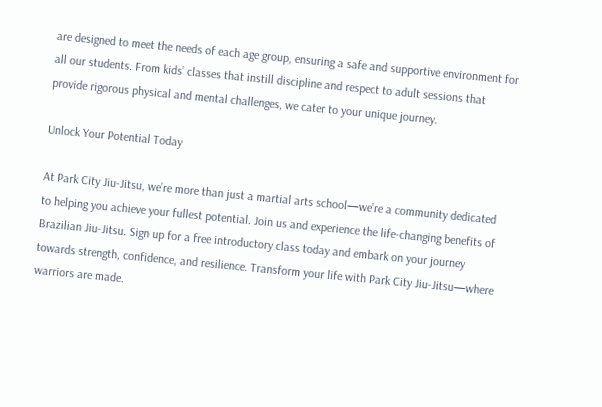are designed to meet the needs of each age group, ensuring a safe and supportive environment for all our students. From kids’ classes that instill discipline and respect to adult sessions that provide rigorous physical and mental challenges, we cater to your unique journey.

Unlock Your Potential Today

At Park City Jiu-Jitsu, we’re more than just a martial arts school—we’re a community dedicated to helping you achieve your fullest potential. Join us and experience the life-changing benefits of Brazilian Jiu-Jitsu. Sign up for a free introductory class today and embark on your journey towards strength, confidence, and resilience. Transform your life with Park City Jiu-Jitsu—where warriors are made.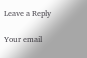Leave a Reply

Your email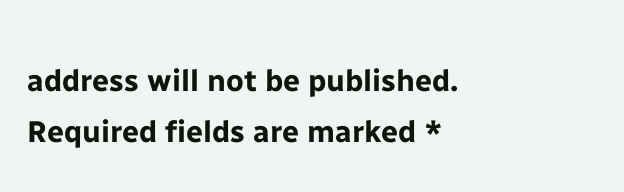address will not be published. Required fields are marked *